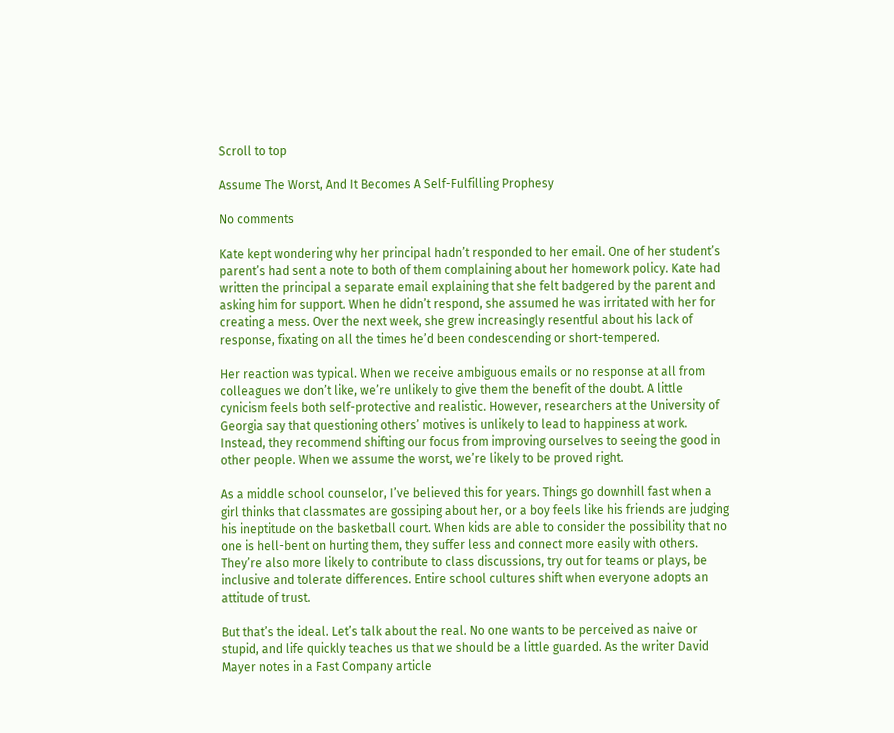Scroll to top

Assume The Worst, And It Becomes A Self-Fulfilling Prophesy

No comments

Kate kept wondering why her principal hadn’t responded to her email. One of her student’s parent’s had sent a note to both of them complaining about her homework policy. Kate had written the principal a separate email explaining that she felt badgered by the parent and asking him for support. When he didn’t respond, she assumed he was irritated with her for creating a mess. Over the next week, she grew increasingly resentful about his lack of response, fixating on all the times he’d been condescending or short-tempered.

Her reaction was typical. When we receive ambiguous emails or no response at all from colleagues we don’t like, we’re unlikely to give them the benefit of the doubt. A little cynicism feels both self-protective and realistic. However, researchers at the University of Georgia say that questioning others’ motives is unlikely to lead to happiness at work. Instead, they recommend shifting our focus from improving ourselves to seeing the good in other people. When we assume the worst, we’re likely to be proved right.

As a middle school counselor, I’ve believed this for years. Things go downhill fast when a girl thinks that classmates are gossiping about her, or a boy feels like his friends are judging his ineptitude on the basketball court. When kids are able to consider the possibility that no one is hell-bent on hurting them, they suffer less and connect more easily with others. They’re also more likely to contribute to class discussions, try out for teams or plays, be inclusive and tolerate differences. Entire school cultures shift when everyone adopts an attitude of trust.

But that’s the ideal. Let’s talk about the real. No one wants to be perceived as naive or stupid, and life quickly teaches us that we should be a little guarded. As the writer David Mayer notes in a Fast Company article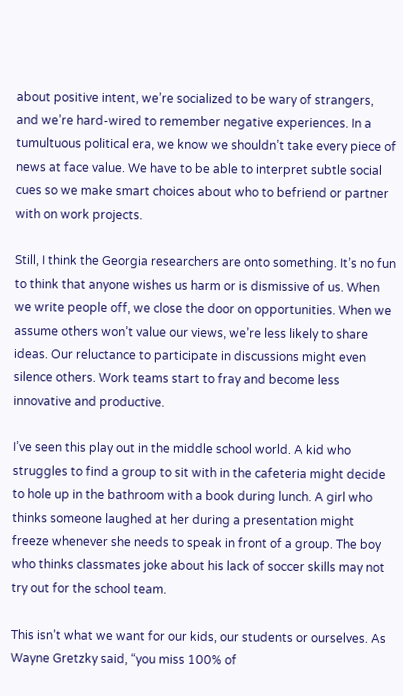about positive intent, we’re socialized to be wary of strangers, and we’re hard-wired to remember negative experiences. In a tumultuous political era, we know we shouldn’t take every piece of news at face value. We have to be able to interpret subtle social cues so we make smart choices about who to befriend or partner with on work projects.

Still, I think the Georgia researchers are onto something. It’s no fun to think that anyone wishes us harm or is dismissive of us. When we write people off, we close the door on opportunities. When we assume others won’t value our views, we’re less likely to share ideas. Our reluctance to participate in discussions might even silence others. Work teams start to fray and become less innovative and productive.

I’ve seen this play out in the middle school world. A kid who struggles to find a group to sit with in the cafeteria might decide to hole up in the bathroom with a book during lunch. A girl who thinks someone laughed at her during a presentation might freeze whenever she needs to speak in front of a group. The boy who thinks classmates joke about his lack of soccer skills may not try out for the school team.

This isn’t what we want for our kids, our students or ourselves. As Wayne Gretzky said, “you miss 100% of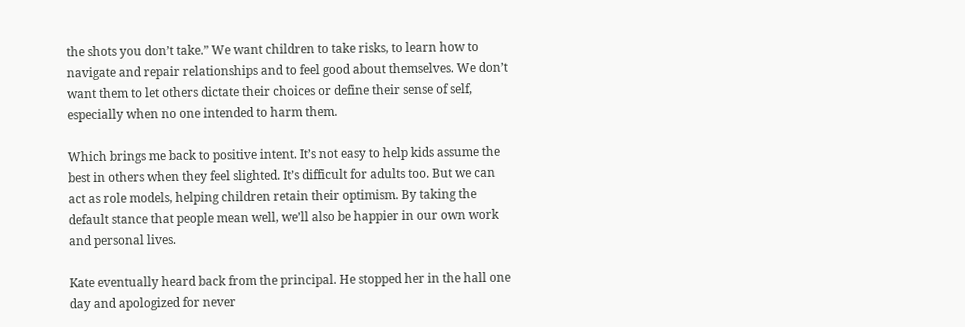the shots you don’t take.” We want children to take risks, to learn how to navigate and repair relationships and to feel good about themselves. We don’t want them to let others dictate their choices or define their sense of self, especially when no one intended to harm them.

Which brings me back to positive intent. It’s not easy to help kids assume the best in others when they feel slighted. It’s difficult for adults too. But we can act as role models, helping children retain their optimism. By taking the default stance that people mean well, we’ll also be happier in our own work and personal lives.

Kate eventually heard back from the principal. He stopped her in the hall one day and apologized for never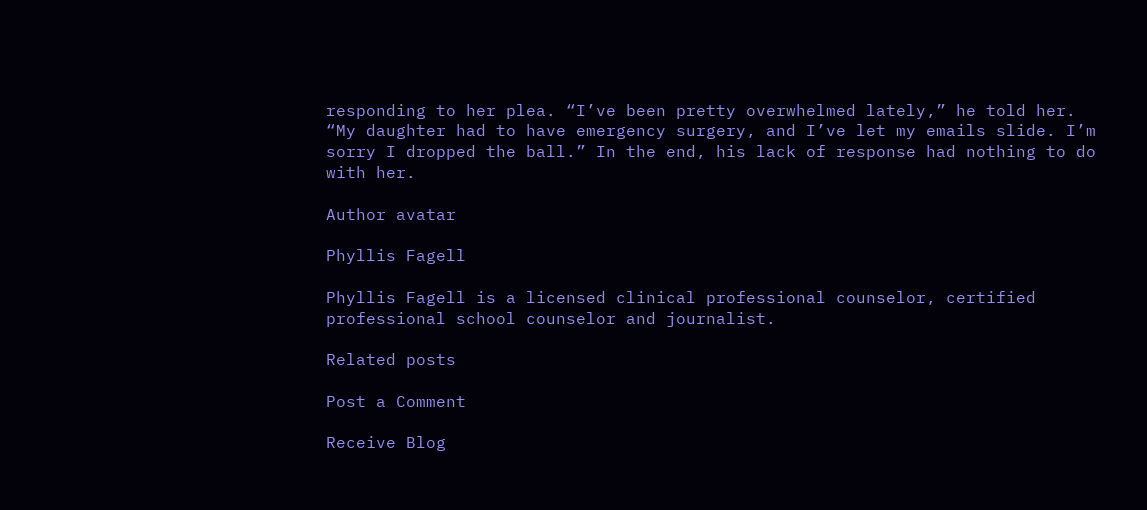responding to her plea. “I’ve been pretty overwhelmed lately,” he told her. “My daughter had to have emergency surgery, and I’ve let my emails slide. I’m sorry I dropped the ball.” In the end, his lack of response had nothing to do with her.

Author avatar

Phyllis Fagell

Phyllis Fagell is a licensed clinical professional counselor, certified professional school counselor and journalist.

Related posts

Post a Comment

Receive Blog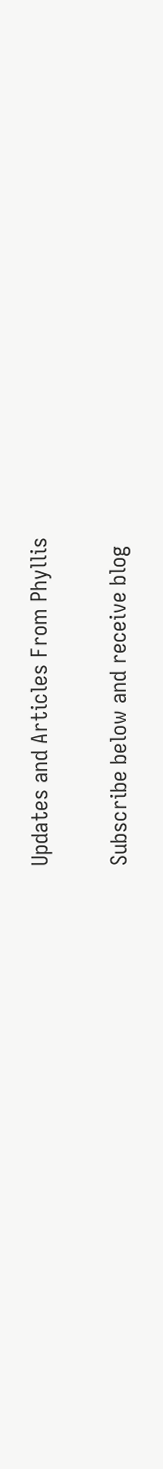Updates and Articles From Phyllis

Subscribe below and receive blog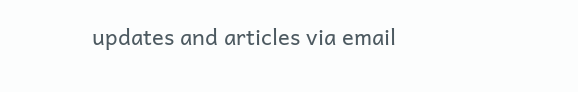updates and articles via email